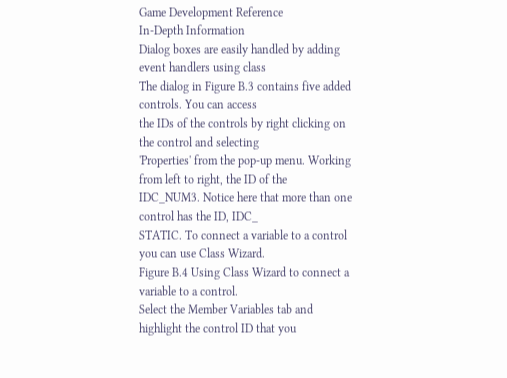Game Development Reference
In-Depth Information
Dialog boxes are easily handled by adding event handlers using class
The dialog in Figure B.3 contains five added controls. You can access
the IDs of the controls by right clicking on the control and selecting
'Properties' from the pop-up menu. Working from left to right, the ID of the
IDC_NUM3. Notice here that more than one control has the ID, IDC_
STATIC. To connect a variable to a control you can use Class Wizard.
Figure B.4 Using Class Wizard to connect a variable to a control.
Select the Member Variables tab and highlight the control ID that you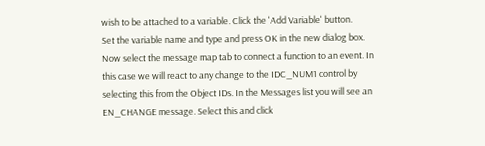wish to be attached to a variable. Click the 'Add Variable' button.
Set the variable name and type and press OK in the new dialog box.
Now select the message map tab to connect a function to an event. In
this case we will react to any change to the IDC_NUM1 control by
selecting this from the Object IDs. In the Messages list you will see an
EN_CHANGE message. Select this and click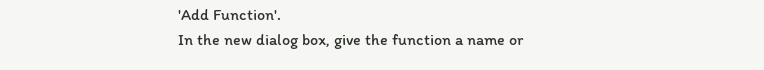'Add Function'.
In the new dialog box, give the function a name or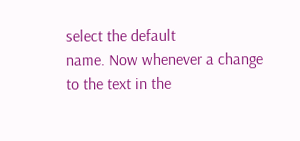select the default
name. Now whenever a change to the text in the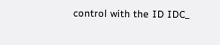control with the ID IDC_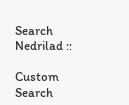Search Nedrilad ::

Custom Search